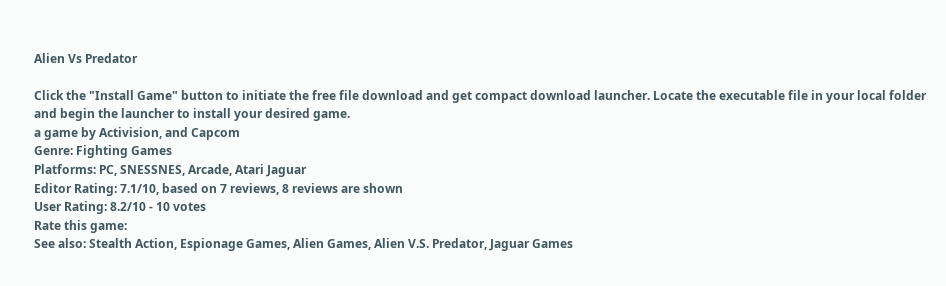Alien Vs Predator

Click the "Install Game" button to initiate the free file download and get compact download launcher. Locate the executable file in your local folder and begin the launcher to install your desired game.
a game by Activision, and Capcom
Genre: Fighting Games
Platforms: PC, SNESSNES, Arcade, Atari Jaguar
Editor Rating: 7.1/10, based on 7 reviews, 8 reviews are shown
User Rating: 8.2/10 - 10 votes
Rate this game:
See also: Stealth Action, Espionage Games, Alien Games, Alien V.S. Predator, Jaguar Games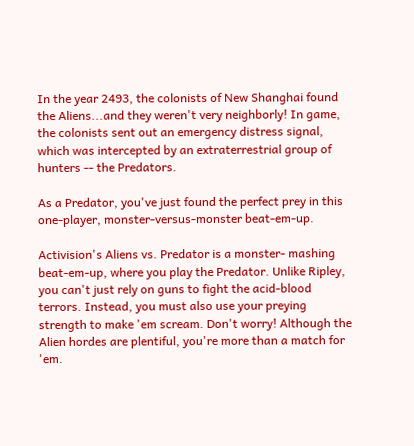In the year 2493, the colonists of New Shanghai found the Aliens...and they weren't very neighborly! In game, the colonists sent out an emergency distress signal, which was intercepted by an extraterrestrial group of hunters -- the Predators.

As a Predator, you've just found the perfect prey in this one-player, monster-versus-monster beat-em-up.

Activision's Aliens vs. Predator is a monster- mashing beat-em-up, where you play the Predator. Unlike Ripley, you can't just rely on guns to fight the acid-blood terrors. Instead, you must also use your preying strength to make 'em scream. Don't worry! Although the Alien hordes are plentiful, you're more than a match for 'em.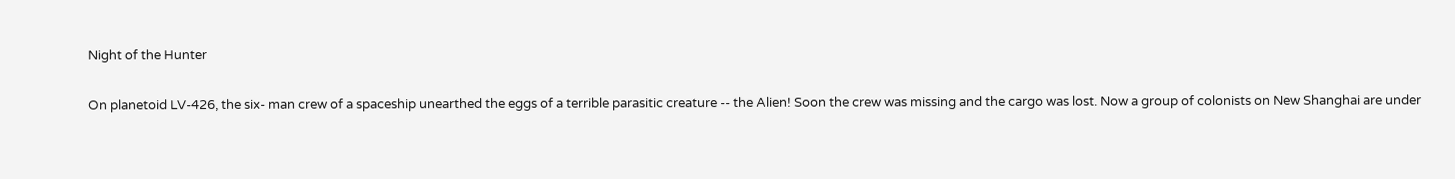Night of the Hunter

On planetoid LV-426, the six- man crew of a spaceship unearthed the eggs of a terrible parasitic creature -- the Alien! Soon the crew was missing and the cargo was lost. Now a group of colonists on New Shanghai are under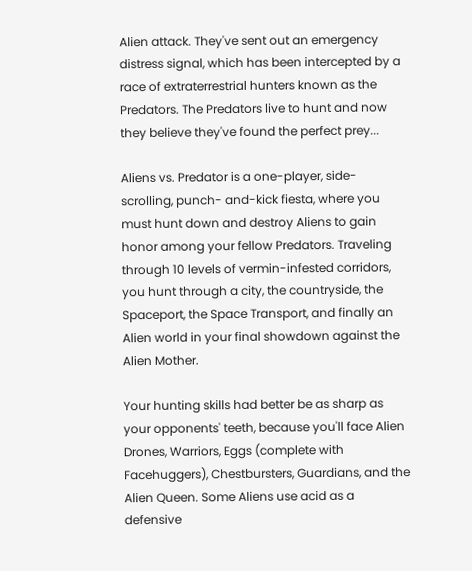Alien attack. They've sent out an emergency distress signal, which has been intercepted by a race of extraterrestrial hunters known as the Predators. The Predators live to hunt and now they believe they've found the perfect prey...

Aliens vs. Predator is a one-player, side-scrolling, punch- and-kick fiesta, where you must hunt down and destroy Aliens to gain honor among your fellow Predators. Traveling through 10 levels of vermin-infested corridors, you hunt through a city, the countryside, the Spaceport, the Space Transport, and finally an Alien world in your final showdown against the Alien Mother.

Your hunting skills had better be as sharp as your opponents' teeth, because you'll face Alien Drones, Warriors, Eggs (complete with Facehuggers), Chestbursters, Guardians, and the Alien Queen. Some Aliens use acid as a defensive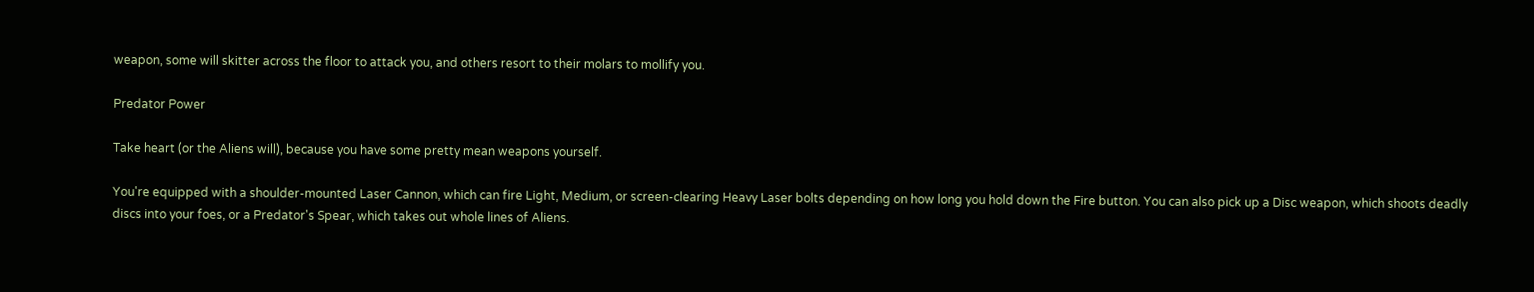weapon, some will skitter across the floor to attack you, and others resort to their molars to mollify you.

Predator Power

Take heart (or the Aliens will), because you have some pretty mean weapons yourself.

You're equipped with a shoulder-mounted Laser Cannon, which can fire Light, Medium, or screen-clearing Heavy Laser bolts depending on how long you hold down the Fire button. You can also pick up a Disc weapon, which shoots deadly discs into your foes, or a Predator's Spear, which takes out whole lines of Aliens.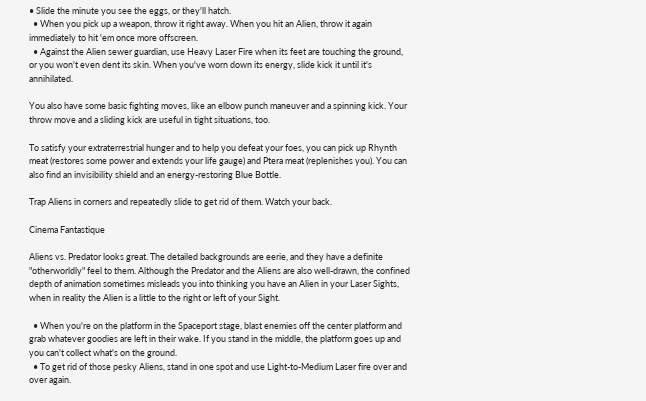• Slide the minute you see the eggs, or they'll hatch.
  • When you pick up a weapon, throw it right away. When you hit an Alien, throw it again immediately to hit 'em once more offscreen.
  • Against the Alien sewer guardian, use Heavy Laser Fire when its feet are touching the ground, or you won't even dent its skin. When you've worn down its energy, slide kick it until it's annihilated.

You also have some basic fighting moves, like an elbow punch maneuver and a spinning kick. Your throw move and a sliding kick are useful in tight situations, too.

To satisfy your extraterrestrial hunger and to help you defeat your foes, you can pick up Rhynth meat (restores some power and extends your life gauge) and Ptera meat (replenishes you). You can also find an invisibility shield and an energy-restoring Blue Bottle.

Trap Aliens in corners and repeatedly slide to get rid of them. Watch your back.

Cinema Fantastique

Aliens vs. Predator looks great. The detailed backgrounds are eerie, and they have a definite "otherworldly" feel to them. Although the Predator and the Aliens are also well-drawn, the confined depth of animation sometimes misleads you into thinking you have an Alien in your Laser Sights, when in reality the Alien is a little to the right or left of your Sight.

  • When you're on the platform in the Spaceport stage, blast enemies off the center platform and grab whatever goodies are left in their wake. If you stand in the middle, the platform goes up and you can't collect what's on the ground.
  • To get rid of those pesky Aliens, stand in one spot and use Light-to-Medium Laser fire over and over again.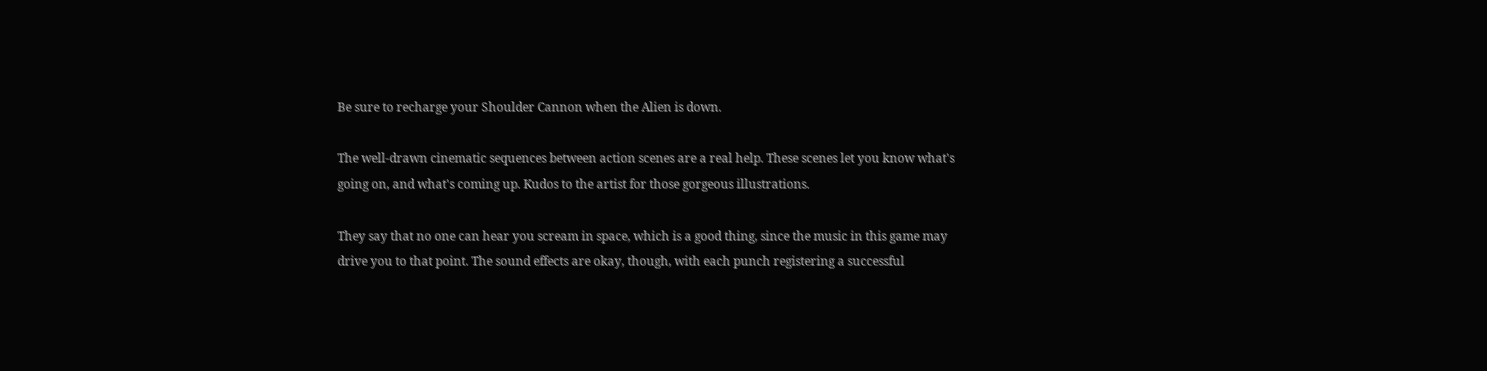Be sure to recharge your Shoulder Cannon when the Alien is down.

The well-drawn cinematic sequences between action scenes are a real help. These scenes let you know what's going on, and what's coming up. Kudos to the artist for those gorgeous illustrations.

They say that no one can hear you scream in space, which is a good thing, since the music in this game may drive you to that point. The sound effects are okay, though, with each punch registering a successful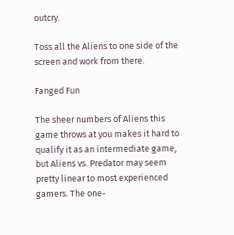outcry.

Toss all the Aliens to one side of the screen and work from there.

Fanged Fun

The sheer numbers of Aliens this game throws at you makes it hard to qualify it as an intermediate game, but Aliens vs. Predator may seem pretty linear to most experienced gamers. The one-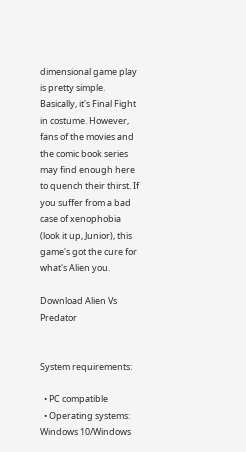dimensional game play is pretty simple. Basically, it's Final Fight in costume. However, fans of the movies and the comic book series may find enough here to quench their thirst. If you suffer from a bad case of xenophobia (look it up, Junior), this game's got the cure for what's Alien you.

Download Alien Vs Predator


System requirements:

  • PC compatible
  • Operating systems: Windows 10/Windows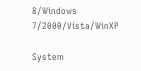8/Windows 7/2000/Vista/WinXP

System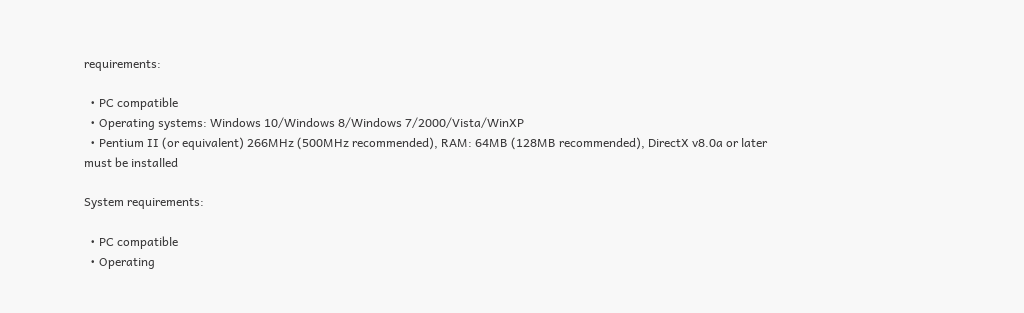requirements:

  • PC compatible
  • Operating systems: Windows 10/Windows 8/Windows 7/2000/Vista/WinXP
  • Pentium II (or equivalent) 266MHz (500MHz recommended), RAM: 64MB (128MB recommended), DirectX v8.0a or later must be installed

System requirements:

  • PC compatible
  • Operating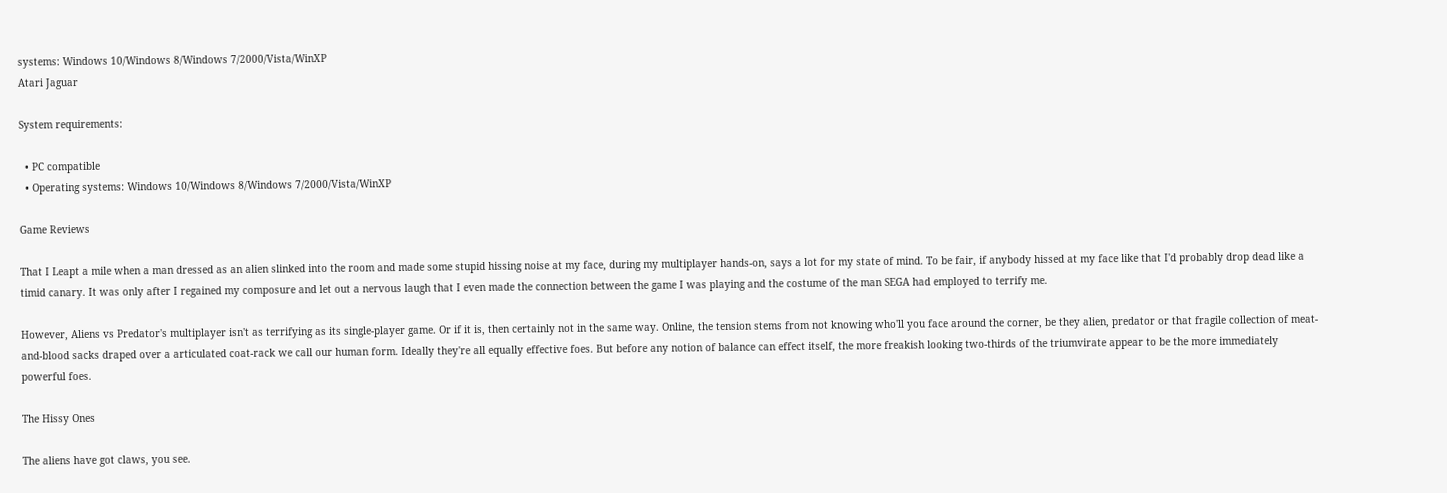systems: Windows 10/Windows 8/Windows 7/2000/Vista/WinXP
Atari Jaguar

System requirements:

  • PC compatible
  • Operating systems: Windows 10/Windows 8/Windows 7/2000/Vista/WinXP

Game Reviews

That I Leapt a mile when a man dressed as an alien slinked into the room and made some stupid hissing noise at my face, during my multiplayer hands-on, says a lot for my state of mind. To be fair, if anybody hissed at my face like that I'd probably drop dead like a timid canary. It was only after I regained my composure and let out a nervous laugh that I even made the connection between the game I was playing and the costume of the man SEGA had employed to terrify me.

However, Aliens vs Predator's multiplayer isn't as terrifying as its single-player game. Or if it is, then certainly not in the same way. Online, the tension stems from not knowing who'll you face around the corner, be they alien, predator or that fragile collection of meat-and-blood sacks draped over a articulated coat-rack we call our human form. Ideally they're all equally effective foes. But before any notion of balance can effect itself, the more freakish looking two-thirds of the triumvirate appear to be the more immediately powerful foes.

The Hissy Ones

The aliens have got claws, you see.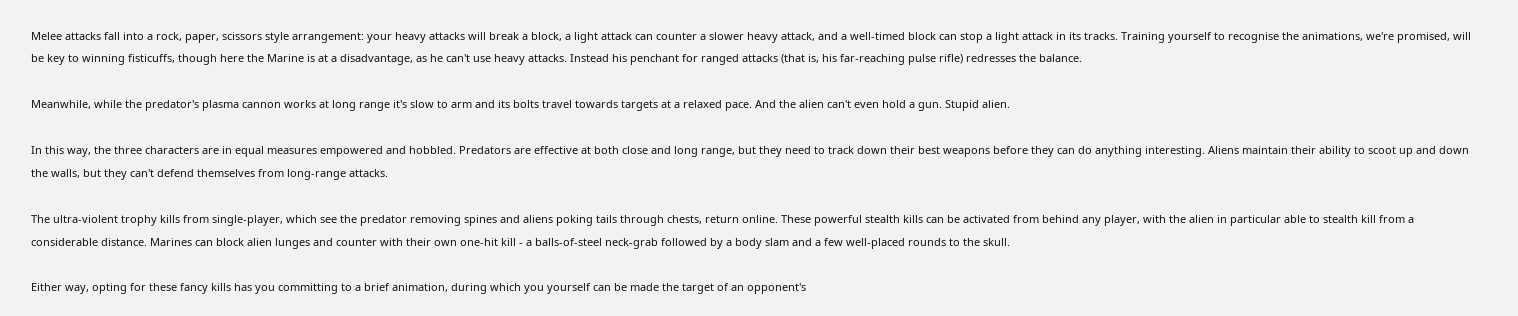Melee attacks fall into a rock, paper, scissors style arrangement: your heavy attacks will break a block, a light attack can counter a slower heavy attack, and a well-timed block can stop a light attack in its tracks. Training yourself to recognise the animations, we're promised, will be key to winning fisticuffs, though here the Marine is at a disadvantage, as he can't use heavy attacks. Instead his penchant for ranged attacks (that is, his far-reaching pulse rifle) redresses the balance.

Meanwhile, while the predator's plasma cannon works at long range it's slow to arm and its bolts travel towards targets at a relaxed pace. And the alien can't even hold a gun. Stupid alien.

In this way, the three characters are in equal measures empowered and hobbled. Predators are effective at both close and long range, but they need to track down their best weapons before they can do anything interesting. Aliens maintain their ability to scoot up and down the walls, but they can't defend themselves from long-range attacks.

The ultra-violent trophy kills from single-player, which see the predator removing spines and aliens poking tails through chests, return online. These powerful stealth kills can be activated from behind any player, with the alien in particular able to stealth kill from a considerable distance. Marines can block alien lunges and counter with their own one-hit kill - a balls-of-steel neck-grab followed by a body slam and a few well-placed rounds to the skull.

Either way, opting for these fancy kills has you committing to a brief animation, during which you yourself can be made the target of an opponent's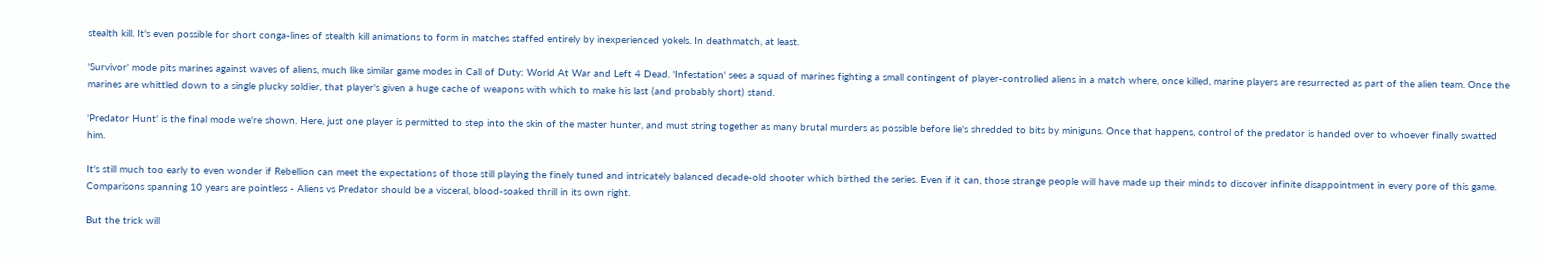stealth kill. It's even possible for short conga-lines of stealth kill animations to form in matches staffed entirely by inexperienced yokels. In deathmatch, at least.

'Survivor' mode pits marines against waves of aliens, much like similar game modes in Call of Duty: World At War and Left 4 Dead. 'Infestation' sees a squad of marines fighting a small contingent of player-controlled aliens in a match where, once killed, marine players are resurrected as part of the alien team. Once the marines are whittled down to a single plucky soldier, that player's given a huge cache of weapons with which to make his last (and probably short) stand.

'Predator Hunt' is the final mode we're shown. Here, just one player is permitted to step into the skin of the master hunter, and must string together as many brutal murders as possible before lie's shredded to bits by miniguns. Once that happens, control of the predator is handed over to whoever finally swatted him.

It's still much too early to even wonder if Rebellion can meet the expectations of those still playing the finely tuned and intricately balanced decade-old shooter which birthed the series. Even if it can, those strange people will have made up their minds to discover infinite disappointment in every pore of this game. Comparisons spanning 10 years are pointless - Aliens vs Predator should be a visceral, blood-soaked thrill in its own right.

But the trick will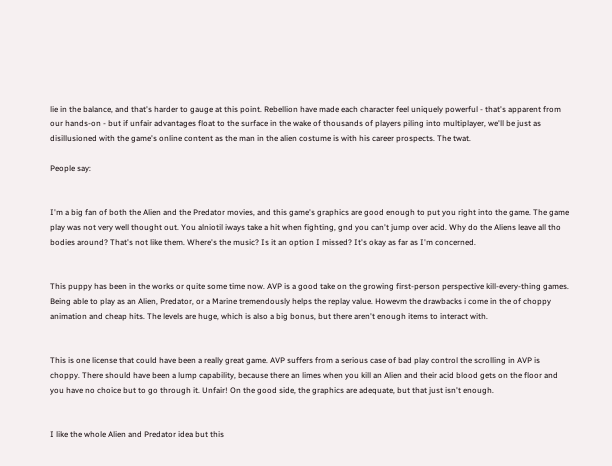lie in the balance, and that's harder to gauge at this point. Rebellion have made each character feel uniquely powerful - that's apparent from our hands-on - but if unfair advantages float to the surface in the wake of thousands of players piling into multiplayer, we'll be just as disillusioned with the game's online content as the man in the alien costume is with his career prospects. The twat.

People say:


I'm a big fan of both the Alien and the Predator movies, and this game's graphics are good enough to put you right into the game. The game play was not very well thought out. You alniotil iways take a hit when fighting, gnd you can't jump over acid. Why do the Aliens leave all tho bodies around? That's not like them. Where's the music? Is it an option I missed? It's okay as far as I'm concerned.


This puppy has been in the works or quite some time now. AVP is a good take on the growing first-person perspective kill-every-thing games. Being able to play as an Alien, Predator, or a Marine tremendously helps the replay value. Howevm the drawbacks i come in the of choppy animation and cheap hits. The levels are huge, which is also a big bonus, but there aren't enough items to interact with.


This is one license that could have been a really great game. AVP suffers from a serious case of bad play control the scrolling in AVP is choppy. There should have been a lump capability, because there an limes when you kill an Alien and their acid blood gets on the floor and you have no choice but to go through it. Unfair! On the good side, the graphics are adequate, but that just isn't enough.


I like the whole Alien and Predator idea but this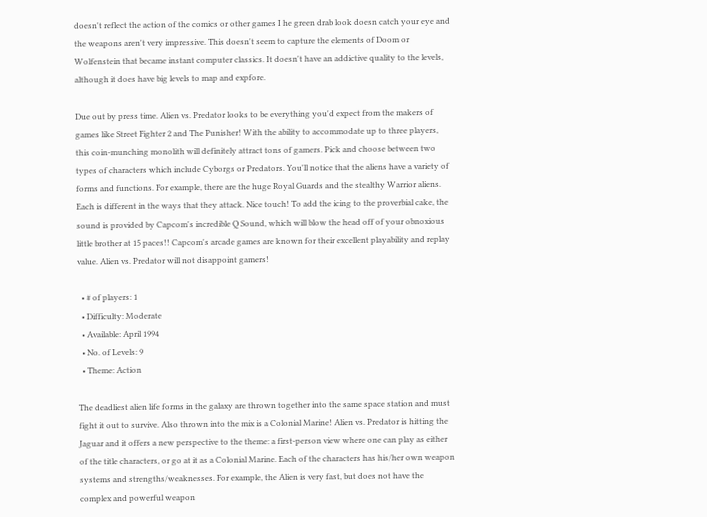doesn't reflect the action of the comics or other games I he green drab look doesn catch your eye and the weapons aren't very impressive. This doesn't seem to capture the elements of Doom or Wolfenstein that became instant computer classics. It doesn't have an addictive quality to the levels, although it does have big levels to map and expfore.

Due out by press time. Alien vs. Predator looks to be everything you'd expect from the makers of games like Street Fighter 2 and The Punisher! With the ability to accommodate up to three players, this coin-munching monolith will definitely attract tons of gamers. Pick and choose between two types of characters which include Cyborgs or Predators. You'll notice that the aliens have a variety of forms and functions. For example, there are the huge Royal Guards and the stealthy Warrior aliens. Each is different in the ways that they attack. Nice touch! To add the icing to the proverbial cake, the sound is provided by Capcom's incredible Q Sound, which will blow the head off of your obnoxious little brother at 15 paces!! Capcom's arcade games are known for their excellent playability and replay value. Alien vs. Predator will not disappoint gamers!

  • # of players: 1
  • Difficulty: Moderate
  • Available: April 1994
  • No. of Levels: 9
  • Theme: Action

The deadliest alien life forms in the galaxy are thrown together into the same space station and must fight it out to survive. Also thrown into the mix is a Colonial Marine! Alien vs. Predator is hitting the Jaguar and it offers a new perspective to the theme: a first-person view where one can play as either of the title characters, or go at it as a Colonial Marine. Each of the characters has his/her own weapon systems and strengths/weaknesses. For example, the Alien is very fast, but does not have the complex and powerful weapon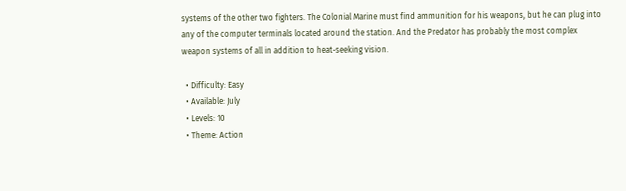systems of the other two fighters. The Colonial Marine must find ammunition for his weapons, but he can plug into any of the computer terminals located around the station. And the Predator has probably the most complex weapon systems of all in addition to heat-seeking vision.

  • Difficulty: Easy
  • Available: July
  • Levels: 10
  • Theme: Action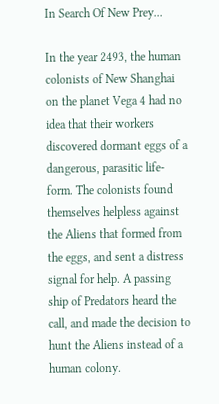In Search Of New Prey...

In the year 2493, the human colonists of New Shanghai on the planet Vega 4 had no idea that their workers discovered dormant eggs of a dangerous, parasitic life-form. The colonists found themselves helpless against the Aliens that formed from the eggs, and sent a distress signal for help. A passing ship of Predators heard the call, and made the decision to hunt the Aliens instead of a human colony.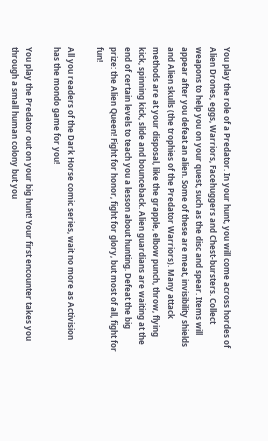You play the role of a Predator. In your hunt, you will come across hordes of Alien Drones, eggs, Warriors, Facehuggers and Chest-bursters. Collect weapons to help you on your quest, such as the disc and spear. Items will appear after you defeat an alien. Some of these are meat, invisibility shields and Alien skulls (the trophies of the Predator Warriors). Many attack methods are at your disposal, like the grapple, elbow punch, throw, flying kick, spinning kick, slide and bounceback. Alien guardians are waiting at the end of certain levels to teach you a lesson about hunting. Defeat the big prize: the Alien Queen! Fight for honor, fight for glory, but most of all, fight for fun!

All you readers of the Dark Horse comic series, wait no more as Activision has the mondo game for you!

You play the Predator out on your big hunt! Your first encounter takes you through a small human colony but you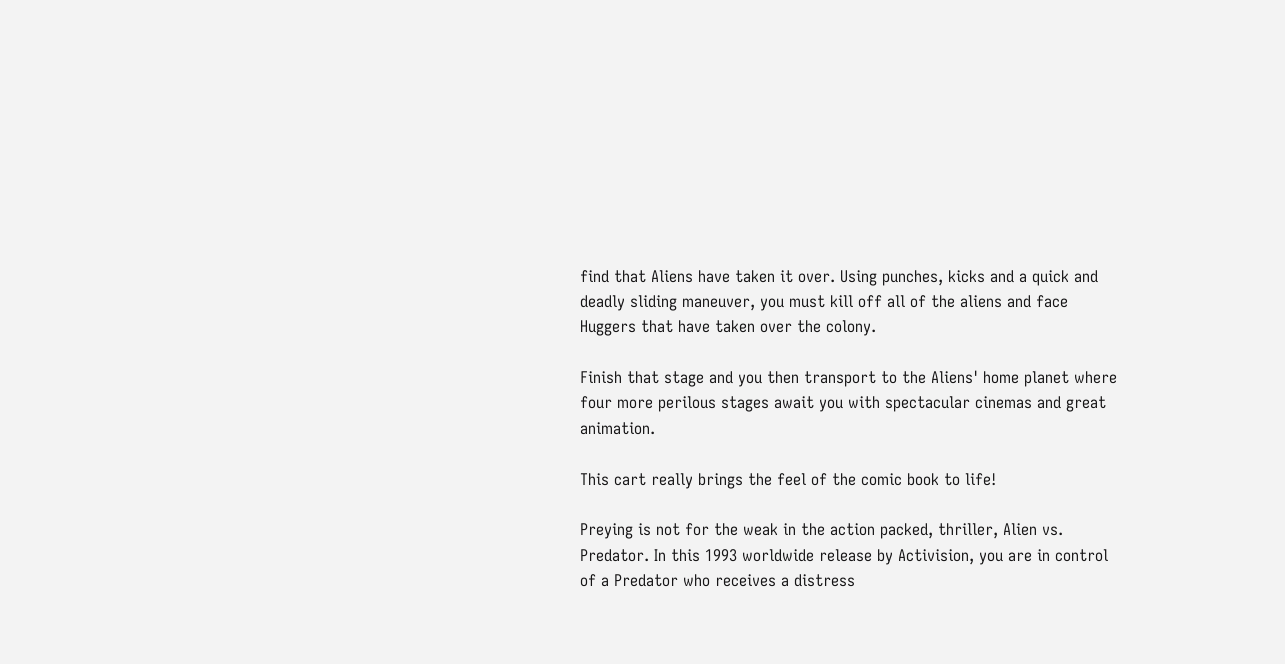find that Aliens have taken it over. Using punches, kicks and a quick and deadly sliding maneuver, you must kill off all of the aliens and face Huggers that have taken over the colony.

Finish that stage and you then transport to the Aliens' home planet where four more perilous stages await you with spectacular cinemas and great animation.

This cart really brings the feel of the comic book to life!

Preying is not for the weak in the action packed, thriller, Alien vs. Predator. In this 1993 worldwide release by Activision, you are in control of a Predator who receives a distress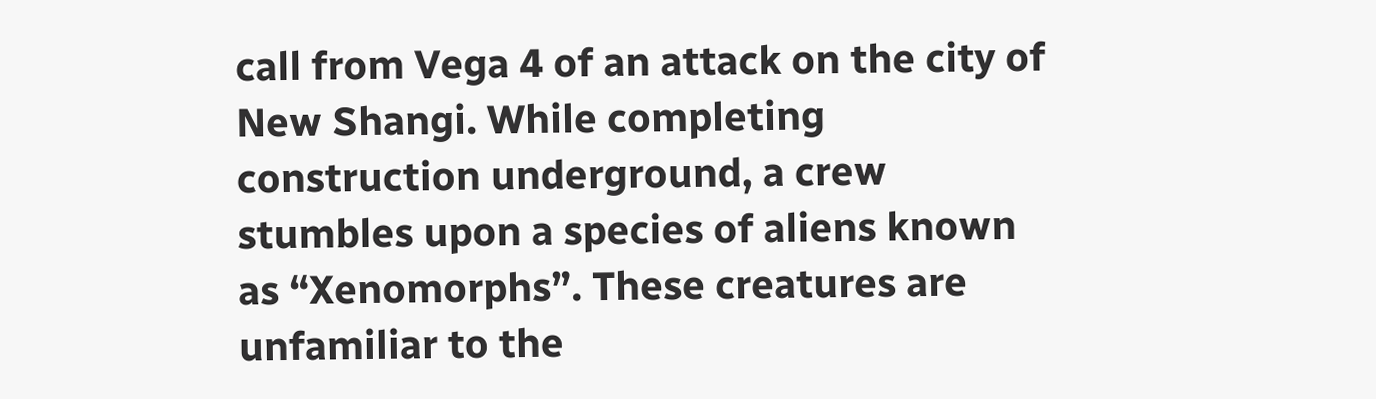call from Vega 4 of an attack on the city of New Shangi. While completing construction underground, a crew stumbles upon a species of aliens known as “Xenomorphs”. These creatures are unfamiliar to the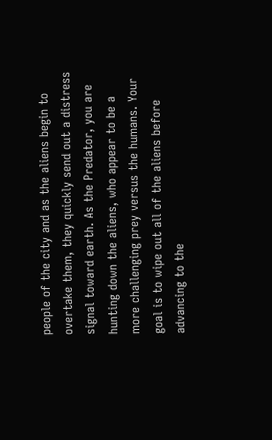people of the city and as the aliens begin to overtake them, they quickly send out a distress signal toward earth. As the Predator, you are hunting down the aliens, who appear to be a more challenging prey versus the humans. Your goal is to wipe out all of the aliens before advancing to the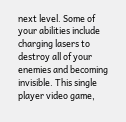next level. Some of your abilities include charging lasers to destroy all of your enemies and becoming invisible. This single player video game,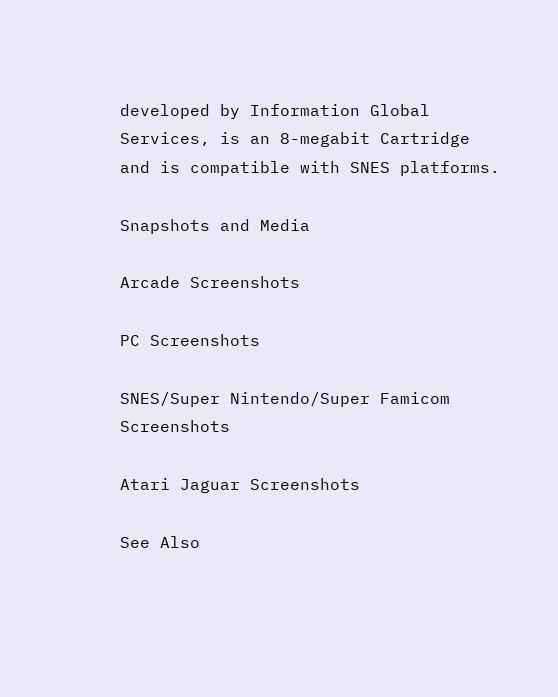developed by Information Global Services, is an 8-megabit Cartridge and is compatible with SNES platforms.

Snapshots and Media

Arcade Screenshots

PC Screenshots

SNES/Super Nintendo/Super Famicom Screenshots

Atari Jaguar Screenshots

See Also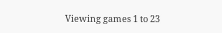Viewing games 1 to 23